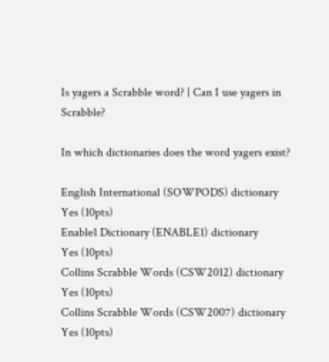Is yagers a Scrabble word? | Can I use yagers in Scrabble?

In which dictionaries does the word yagers exist?

English International (SOWPODS) dictionary
Yes (10pts)
Enable1 Dictionary (ENABLE1) dictionary
Yes (10pts)
Collins Scrabble Words (CSW2012) dictionary
Yes (10pts)
Collins Scrabble Words (CSW2007) dictionary
Yes (10pts)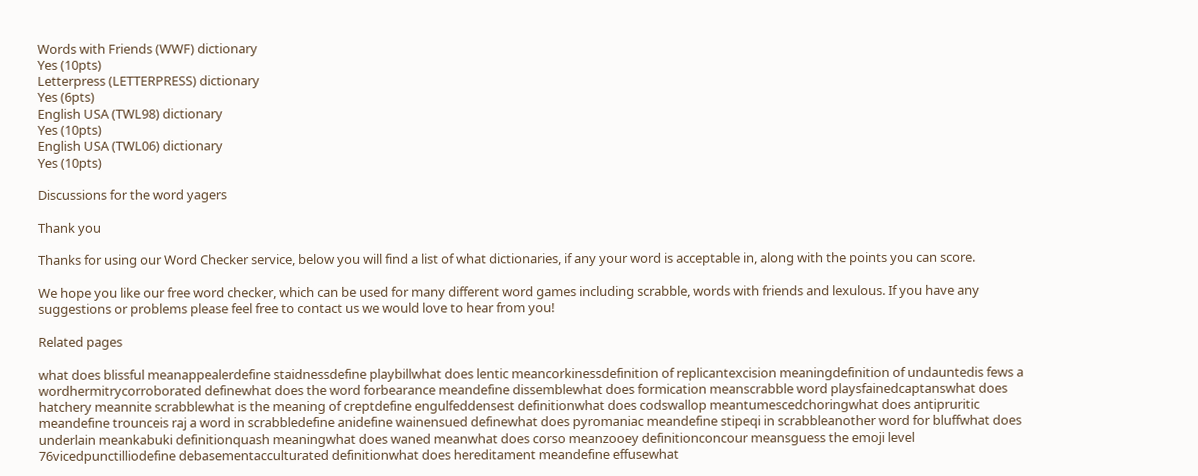Words with Friends (WWF) dictionary
Yes (10pts)
Letterpress (LETTERPRESS) dictionary
Yes (6pts)
English USA (TWL98) dictionary
Yes (10pts)
English USA (TWL06) dictionary
Yes (10pts)

Discussions for the word yagers

Thank you

Thanks for using our Word Checker service, below you will find a list of what dictionaries, if any your word is acceptable in, along with the points you can score.

We hope you like our free word checker, which can be used for many different word games including scrabble, words with friends and lexulous. If you have any suggestions or problems please feel free to contact us we would love to hear from you!

Related pages

what does blissful meanappealerdefine staidnessdefine playbillwhat does lentic meancorkinessdefinition of replicantexcision meaningdefinition of undauntedis fews a wordhermitrycorroborated definewhat does the word forbearance meandefine dissemblewhat does formication meanscrabble word playsfainedcaptanswhat does hatchery meannite scrabblewhat is the meaning of creptdefine engulfeddensest definitionwhat does codswallop meantumescedchoringwhat does antipruritic meandefine trounceis raj a word in scrabbledefine anidefine wainensued definewhat does pyromaniac meandefine stipeqi in scrabbleanother word for bluffwhat does underlain meankabuki definitionquash meaningwhat does waned meanwhat does corso meanzooey definitionconcour meansguess the emoji level 76vicedpunctilliodefine debasementacculturated definitionwhat does hereditament meandefine effusewhat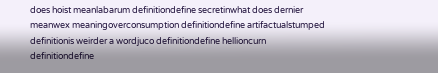does hoist meanlabarum definitiondefine secretinwhat does dernier meanwex meaningoverconsumption definitiondefine artifactualstumped definitionis weirder a wordjuco definitiondefine hellioncurn definitiondefine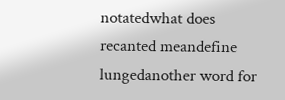notatedwhat does recanted meandefine lungedanother word for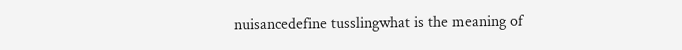nuisancedefine tusslingwhat is the meaning of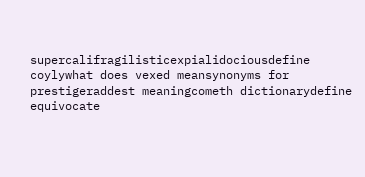supercalifragilisticexpialidociousdefine coylywhat does vexed meansynonyms for prestigeraddest meaningcometh dictionarydefine equivocate